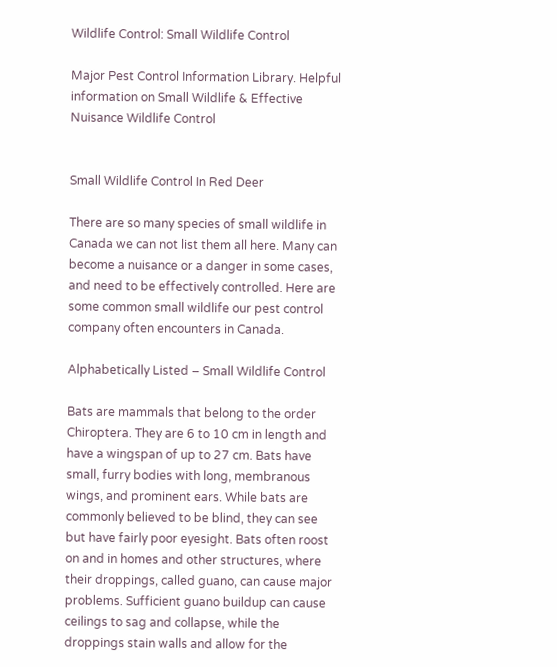Wildlife Control: Small Wildlife Control

Major Pest Control Information Library. Helpful information on Small Wildlife & Effective Nuisance Wildlife Control


Small Wildlife Control In Red Deer

There are so many species of small wildlife in Canada we can not list them all here. Many can become a nuisance or a danger in some cases, and need to be effectively controlled. Here are some common small wildlife our pest control company often encounters in Canada.

Alphabetically Listed – Small Wildlife Control

Bats are mammals that belong to the order Chiroptera. They are 6 to 10 cm in length and have a wingspan of up to 27 cm. Bats have small, furry bodies with long, membranous wings, and prominent ears. While bats are commonly believed to be blind, they can see but have fairly poor eyesight. Bats often roost on and in homes and other structures, where their droppings, called guano, can cause major problems. Sufficient guano buildup can cause ceilings to sag and collapse, while the droppings stain walls and allow for the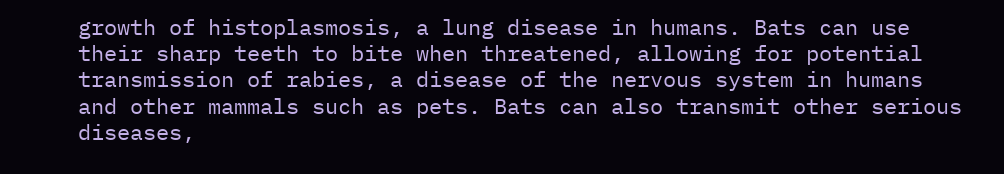growth of histoplasmosis, a lung disease in humans. Bats can use their sharp teeth to bite when threatened, allowing for potential transmission of rabies, a disease of the nervous system in humans and other mammals such as pets. Bats can also transmit other serious diseases,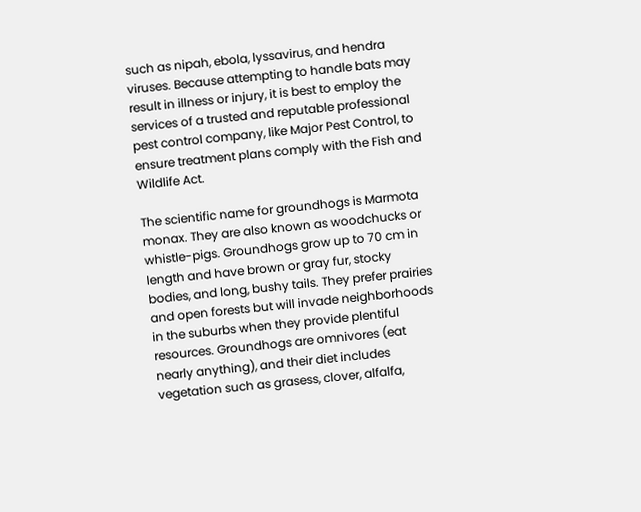such as nipah, ebola, lyssavirus, and hendra viruses. Because attempting to handle bats may result in illness or injury, it is best to employ the services of a trusted and reputable professional pest control company, like Major Pest Control, to ensure treatment plans comply with the Fish and Wildlife Act.

The scientific name for groundhogs is Marmota monax. They are also known as woodchucks or whistle-pigs. Groundhogs grow up to 70 cm in length and have brown or gray fur, stocky bodies, and long, bushy tails. They prefer prairies and open forests but will invade neighborhoods in the suburbs when they provide plentiful resources. Groundhogs are omnivores (eat nearly anything), and their diet includes vegetation such as grasess, clover, alfalfa,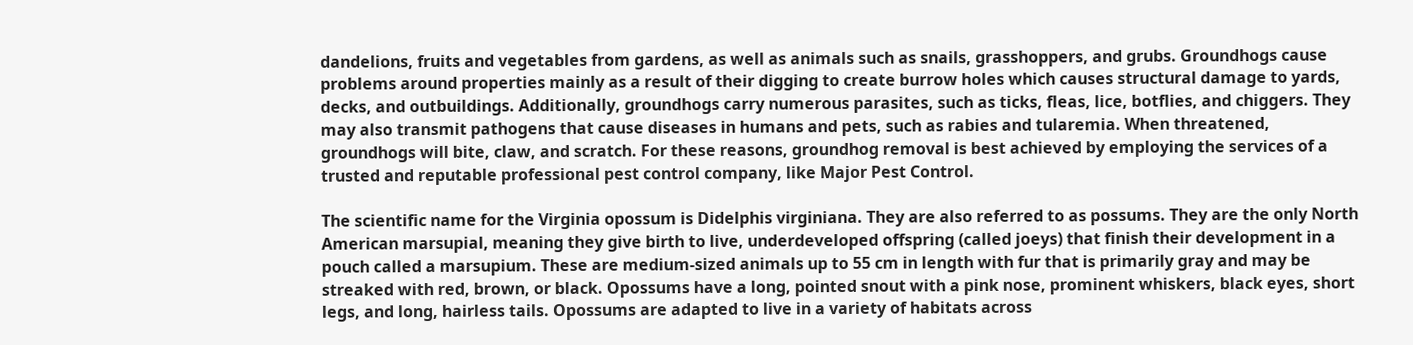dandelions, fruits and vegetables from gardens, as well as animals such as snails, grasshoppers, and grubs. Groundhogs cause problems around properties mainly as a result of their digging to create burrow holes which causes structural damage to yards, decks, and outbuildings. Additionally, groundhogs carry numerous parasites, such as ticks, fleas, lice, botflies, and chiggers. They may also transmit pathogens that cause diseases in humans and pets, such as rabies and tularemia. When threatened, groundhogs will bite, claw, and scratch. For these reasons, groundhog removal is best achieved by employing the services of a trusted and reputable professional pest control company, like Major Pest Control.

The scientific name for the Virginia opossum is Didelphis virginiana. They are also referred to as possums. They are the only North American marsupial, meaning they give birth to live, underdeveloped offspring (called joeys) that finish their development in a pouch called a marsupium. These are medium-sized animals up to 55 cm in length with fur that is primarily gray and may be streaked with red, brown, or black. Opossums have a long, pointed snout with a pink nose, prominent whiskers, black eyes, short legs, and long, hairless tails. Opossums are adapted to live in a variety of habitats across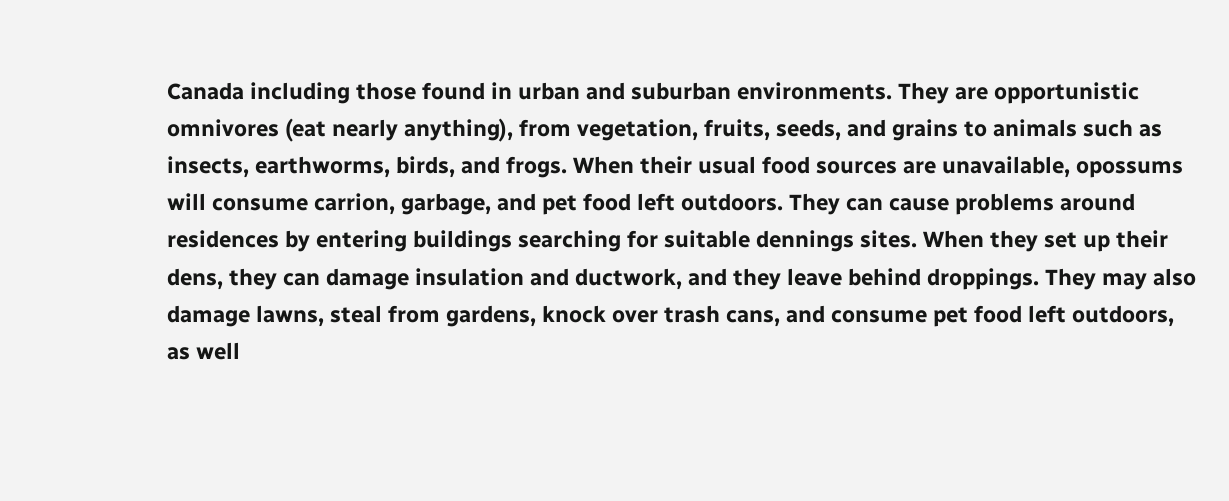Canada including those found in urban and suburban environments. They are opportunistic omnivores (eat nearly anything), from vegetation, fruits, seeds, and grains to animals such as insects, earthworms, birds, and frogs. When their usual food sources are unavailable, opossums will consume carrion, garbage, and pet food left outdoors. They can cause problems around residences by entering buildings searching for suitable dennings sites. When they set up their dens, they can damage insulation and ductwork, and they leave behind droppings. They may also damage lawns, steal from gardens, knock over trash cans, and consume pet food left outdoors, as well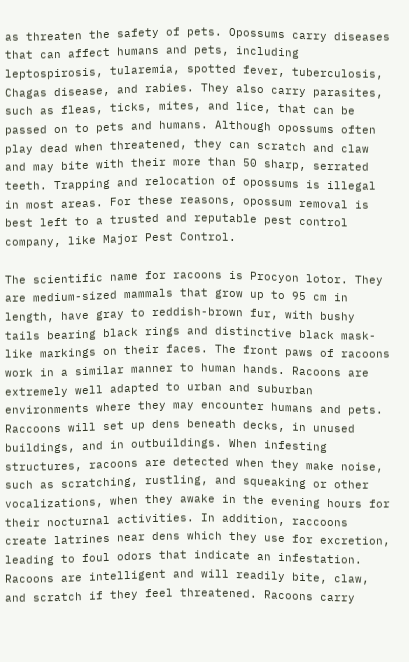as threaten the safety of pets. Opossums carry diseases that can affect humans and pets, including leptospirosis, tularemia, spotted fever, tuberculosis, Chagas disease, and rabies. They also carry parasites, such as fleas, ticks, mites, and lice, that can be passed on to pets and humans. Although opossums often play dead when threatened, they can scratch and claw and may bite with their more than 50 sharp, serrated teeth. Trapping and relocation of opossums is illegal in most areas. For these reasons, opossum removal is best left to a trusted and reputable pest control company, like Major Pest Control.

The scientific name for racoons is Procyon lotor. They are medium-sized mammals that grow up to 95 cm in length, have gray to reddish-brown fur, with bushy tails bearing black rings and distinctive black mask-like markings on their faces. The front paws of racoons work in a similar manner to human hands. Racoons are extremely well adapted to urban and suburban environments where they may encounter humans and pets. Raccoons will set up dens beneath decks, in unused buildings, and in outbuildings. When infesting structures, racoons are detected when they make noise, such as scratching, rustling, and squeaking or other vocalizations, when they awake in the evening hours for their nocturnal activities. In addition, raccoons create latrines near dens which they use for excretion, leading to foul odors that indicate an infestation. Racoons are intelligent and will readily bite, claw, and scratch if they feel threatened. Racoons carry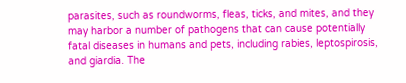parasites, such as roundworms, fleas, ticks, and mites, and they may harbor a number of pathogens that can cause potentially fatal diseases in humans and pets, including rabies, leptospirosis, and giardia. The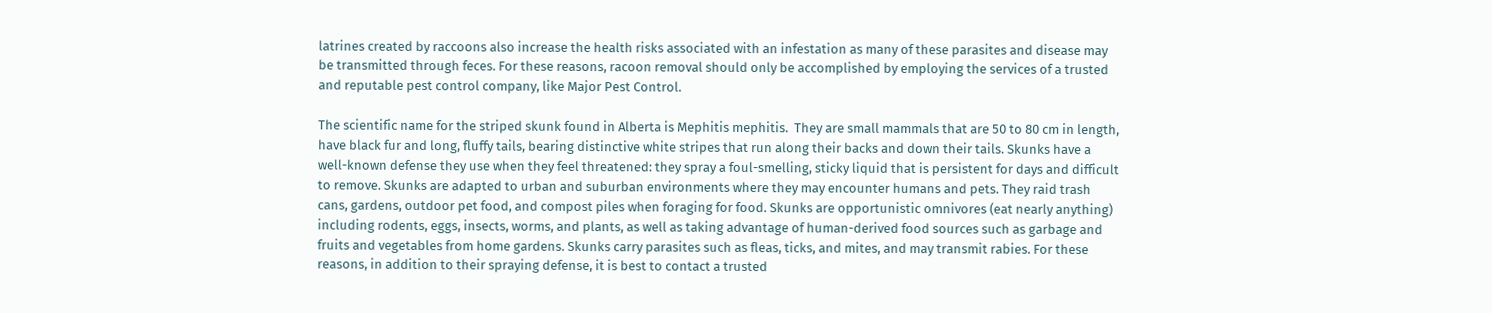latrines created by raccoons also increase the health risks associated with an infestation as many of these parasites and disease may be transmitted through feces. For these reasons, racoon removal should only be accomplished by employing the services of a trusted and reputable pest control company, like Major Pest Control.

The scientific name for the striped skunk found in Alberta is Mephitis mephitis.  They are small mammals that are 50 to 80 cm in length, have black fur and long, fluffy tails, bearing distinctive white stripes that run along their backs and down their tails. Skunks have a well-known defense they use when they feel threatened: they spray a foul-smelling, sticky liquid that is persistent for days and difficult to remove. Skunks are adapted to urban and suburban environments where they may encounter humans and pets. They raid trash cans, gardens, outdoor pet food, and compost piles when foraging for food. Skunks are opportunistic omnivores (eat nearly anything) including rodents, eggs, insects, worms, and plants, as well as taking advantage of human-derived food sources such as garbage and fruits and vegetables from home gardens. Skunks carry parasites such as fleas, ticks, and mites, and may transmit rabies. For these reasons, in addition to their spraying defense, it is best to contact a trusted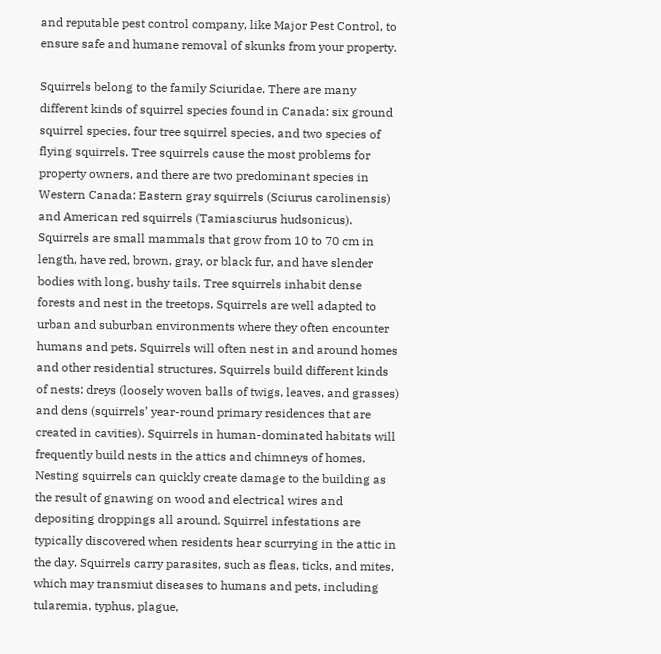and reputable pest control company, like Major Pest Control, to ensure safe and humane removal of skunks from your property.

Squirrels belong to the family Sciuridae. There are many different kinds of squirrel species found in Canada: six ground squirrel species, four tree squirrel species, and two species of flying squirrels. Tree squirrels cause the most problems for property owners, and there are two predominant species in Western Canada: Eastern gray squirrels (Sciurus carolinensis) and American red squirrels (Tamiasciurus hudsonicus). Squirrels are small mammals that grow from 10 to 70 cm in length, have red, brown, gray, or black fur, and have slender bodies with long, bushy tails. Tree squirrels inhabit dense forests and nest in the treetops. Squirrels are well adapted to urban and suburban environments where they often encounter humans and pets. Squirrels will often nest in and around homes and other residential structures. Squirrels build different kinds of nests: dreys (loosely woven balls of twigs, leaves, and grasses) and dens (squirrels’ year-round primary residences that are created in cavities). Squirrels in human-dominated habitats will frequently build nests in the attics and chimneys of homes. Nesting squirrels can quickly create damage to the building as the result of gnawing on wood and electrical wires and depositing droppings all around. Squirrel infestations are typically discovered when residents hear scurrying in the attic in the day. Squirrels carry parasites, such as fleas, ticks, and mites, which may transmiut diseases to humans and pets, including tularemia, typhus, plague,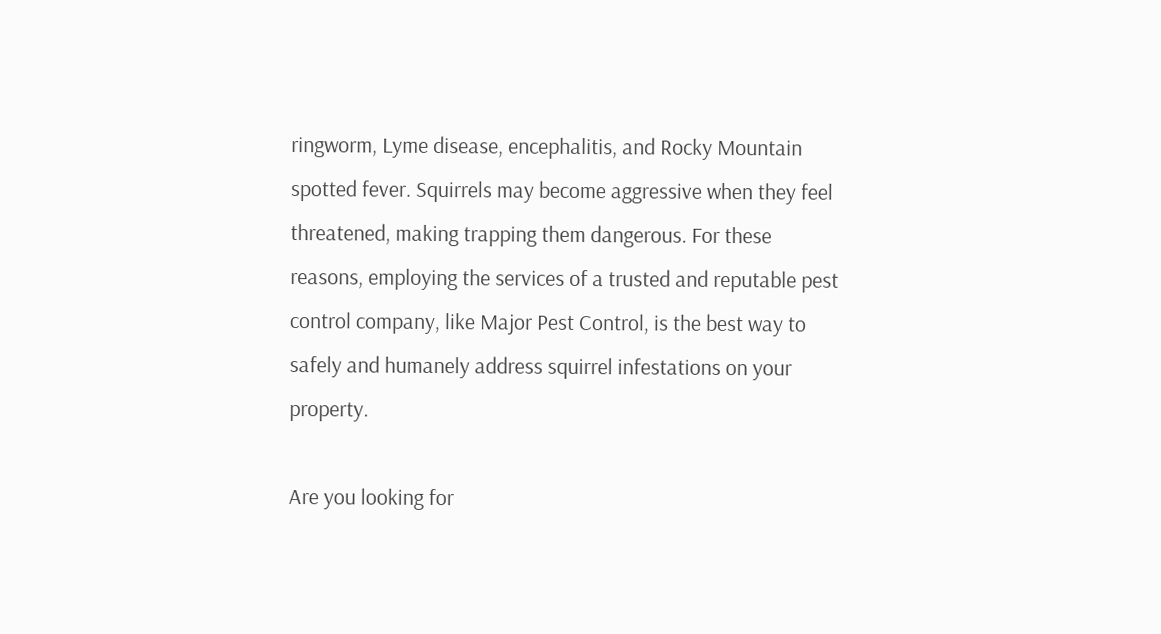ringworm, Lyme disease, encephalitis, and Rocky Mountain spotted fever. Squirrels may become aggressive when they feel threatened, making trapping them dangerous. For these reasons, employing the services of a trusted and reputable pest control company, like Major Pest Control, is the best way to safely and humanely address squirrel infestations on your property.

Are you looking for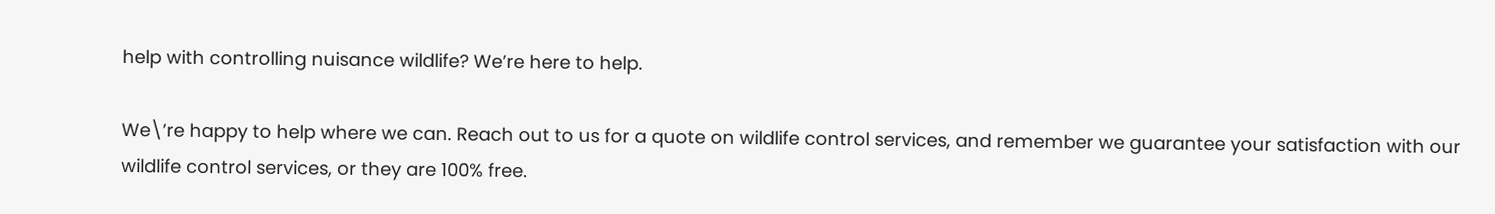help with controlling nuisance wildlife? We’re here to help.

We\’re happy to help where we can. Reach out to us for a quote on wildlife control services, and remember we guarantee your satisfaction with our wildlife control services, or they are 100% free.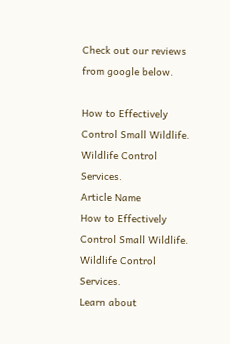Check out our reviews from google below.

How to Effectively Control Small Wildlife.  Wildlife Control Services.
Article Name
How to Effectively Control Small Wildlife. Wildlife Control Services.
Learn about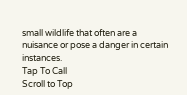small wildlife that often are a nuisance or pose a danger in certain instances.
Tap To Call
Scroll to Top